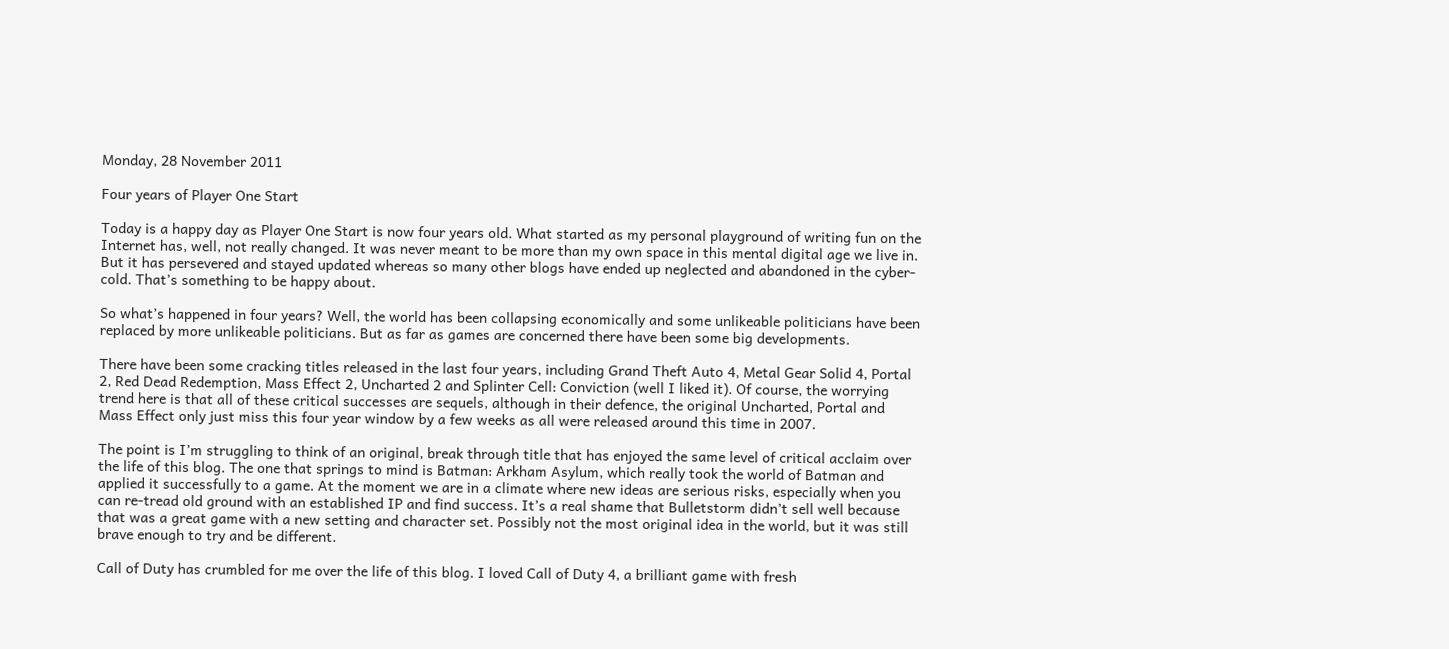Monday, 28 November 2011

Four years of Player One Start

Today is a happy day as Player One Start is now four years old. What started as my personal playground of writing fun on the Internet has, well, not really changed. It was never meant to be more than my own space in this mental digital age we live in. But it has persevered and stayed updated whereas so many other blogs have ended up neglected and abandoned in the cyber-cold. That’s something to be happy about.

So what’s happened in four years? Well, the world has been collapsing economically and some unlikeable politicians have been replaced by more unlikeable politicians. But as far as games are concerned there have been some big developments.

There have been some cracking titles released in the last four years, including Grand Theft Auto 4, Metal Gear Solid 4, Portal 2, Red Dead Redemption, Mass Effect 2, Uncharted 2 and Splinter Cell: Conviction (well I liked it). Of course, the worrying trend here is that all of these critical successes are sequels, although in their defence, the original Uncharted, Portal and Mass Effect only just miss this four year window by a few weeks as all were released around this time in 2007.

The point is I’m struggling to think of an original, break through title that has enjoyed the same level of critical acclaim over the life of this blog. The one that springs to mind is Batman: Arkham Asylum, which really took the world of Batman and applied it successfully to a game. At the moment we are in a climate where new ideas are serious risks, especially when you can re-tread old ground with an established IP and find success. It’s a real shame that Bulletstorm didn’t sell well because that was a great game with a new setting and character set. Possibly not the most original idea in the world, but it was still brave enough to try and be different.

Call of Duty has crumbled for me over the life of this blog. I loved Call of Duty 4, a brilliant game with fresh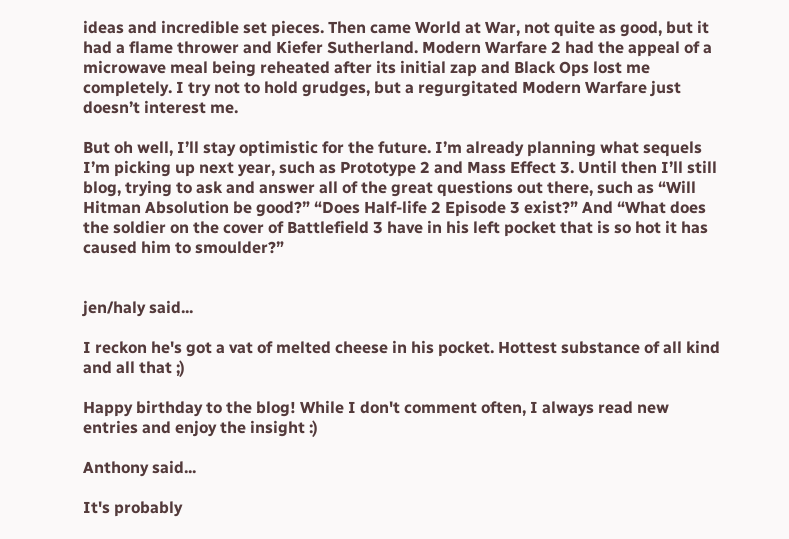ideas and incredible set pieces. Then came World at War, not quite as good, but it had a flame thrower and Kiefer Sutherland. Modern Warfare 2 had the appeal of a microwave meal being reheated after its initial zap and Black Ops lost me completely. I try not to hold grudges, but a regurgitated Modern Warfare just doesn’t interest me.

But oh well, I’ll stay optimistic for the future. I’m already planning what sequels I’m picking up next year, such as Prototype 2 and Mass Effect 3. Until then I’ll still blog, trying to ask and answer all of the great questions out there, such as “Will Hitman Absolution be good?” “Does Half-life 2 Episode 3 exist?” And “What does the soldier on the cover of Battlefield 3 have in his left pocket that is so hot it has caused him to smoulder?”


jen/haly said...

I reckon he's got a vat of melted cheese in his pocket. Hottest substance of all kind and all that ;)

Happy birthday to the blog! While I don't comment often, I always read new entries and enjoy the insight :)

Anthony said...

It's probably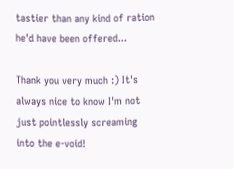tastier than any kind of ration he'd have been offered...

Thank you very much :) It's always nice to know I'm not just pointlessly screaming into the e-void!